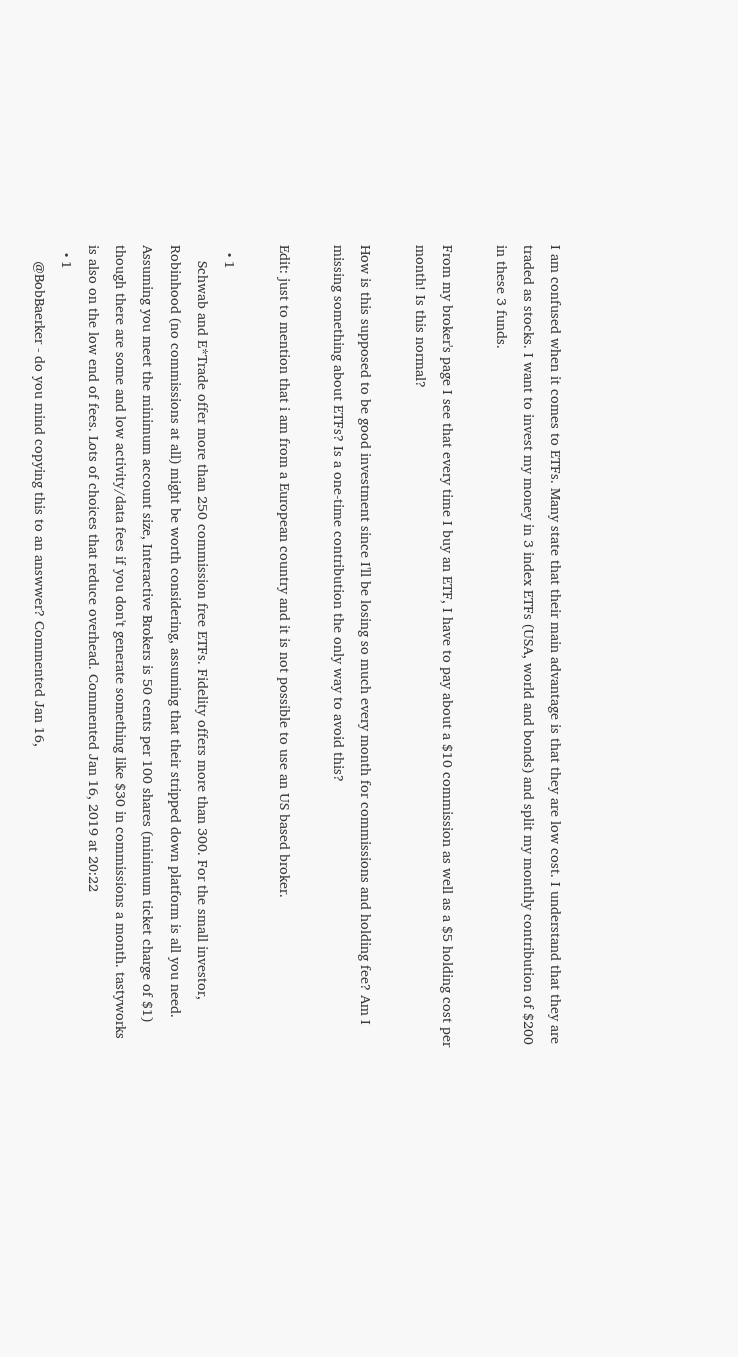I am confused when it comes to ETFs. Many state that their main advantage is that they are low cost. I understand that they are traded as stocks. I want to invest my money in 3 index ETFs (USA, world and bonds) and split my monthly contribution of $200 in these 3 funds.

From my broker's page I see that every time I buy an ETF, I have to pay about a $10 commission as well as a $5 holding cost per month! Is this normal?

How is this supposed to be good investment since I'll be losing so much every month for commissions and holding fee? Am I missing something about ETFs? Is a one-time contribution the only way to avoid this?

Edit: just to mention that i am from a European country and it is not possible to use an US based broker.

  • 1
    Schwab and E*Trade offer more than 250 commission free ETFs. Fidelity offers more than 300. For the small investor, Robinhood (no commissions at all) might be worth considering, assuming that their stripped down platform is all you need. Assuming you meet the minimum account size, Interactive Brokers is 50 cents per 100 shares (minimum ticket charge of $1) though there are some and low activity/data fees if you don't generate something like $30 in commissions a month. tastyworks is also on the low end of fees. Lots of choices that reduce overhead. Commented Jan 16, 2019 at 20:22
  • 1
    @BobBaerker - do you mind copying this to an answwer? Commented Jan 16,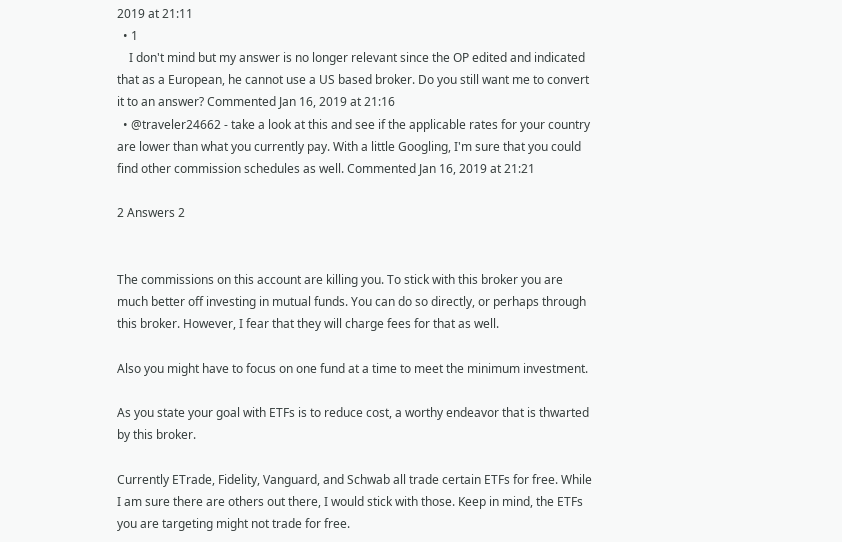2019 at 21:11
  • 1
    I don't mind but my answer is no longer relevant since the OP edited and indicated that as a European, he cannot use a US based broker. Do you still want me to convert it to an answer? Commented Jan 16, 2019 at 21:16
  • @traveler24662 - take a look at this and see if the applicable rates for your country are lower than what you currently pay. With a little Googling, I'm sure that you could find other commission schedules as well. Commented Jan 16, 2019 at 21:21

2 Answers 2


The commissions on this account are killing you. To stick with this broker you are much better off investing in mutual funds. You can do so directly, or perhaps through this broker. However, I fear that they will charge fees for that as well.

Also you might have to focus on one fund at a time to meet the minimum investment.

As you state your goal with ETFs is to reduce cost, a worthy endeavor that is thwarted by this broker.

Currently ETrade, Fidelity, Vanguard, and Schwab all trade certain ETFs for free. While I am sure there are others out there, I would stick with those. Keep in mind, the ETFs you are targeting might not trade for free.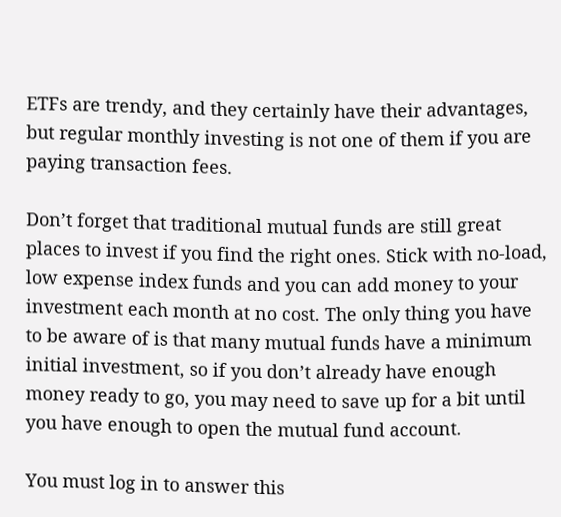ETFs are trendy, and they certainly have their advantages, but regular monthly investing is not one of them if you are paying transaction fees.

Don’t forget that traditional mutual funds are still great places to invest if you find the right ones. Stick with no-load, low expense index funds and you can add money to your investment each month at no cost. The only thing you have to be aware of is that many mutual funds have a minimum initial investment, so if you don’t already have enough money ready to go, you may need to save up for a bit until you have enough to open the mutual fund account.

You must log in to answer this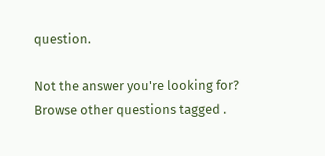question.

Not the answer you're looking for? Browse other questions tagged .